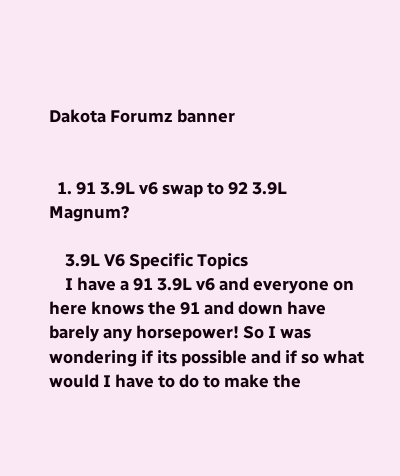Dakota Forumz banner


  1. 91 3.9L v6 swap to 92 3.9L Magnum?

    3.9L V6 Specific Topics
    I have a 91 3.9L v6 and everyone on here knows the 91 and down have barely any horsepower! So I was wondering if its possible and if so what would I have to do to make the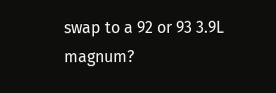swap to a 92 or 93 3.9L magnum?